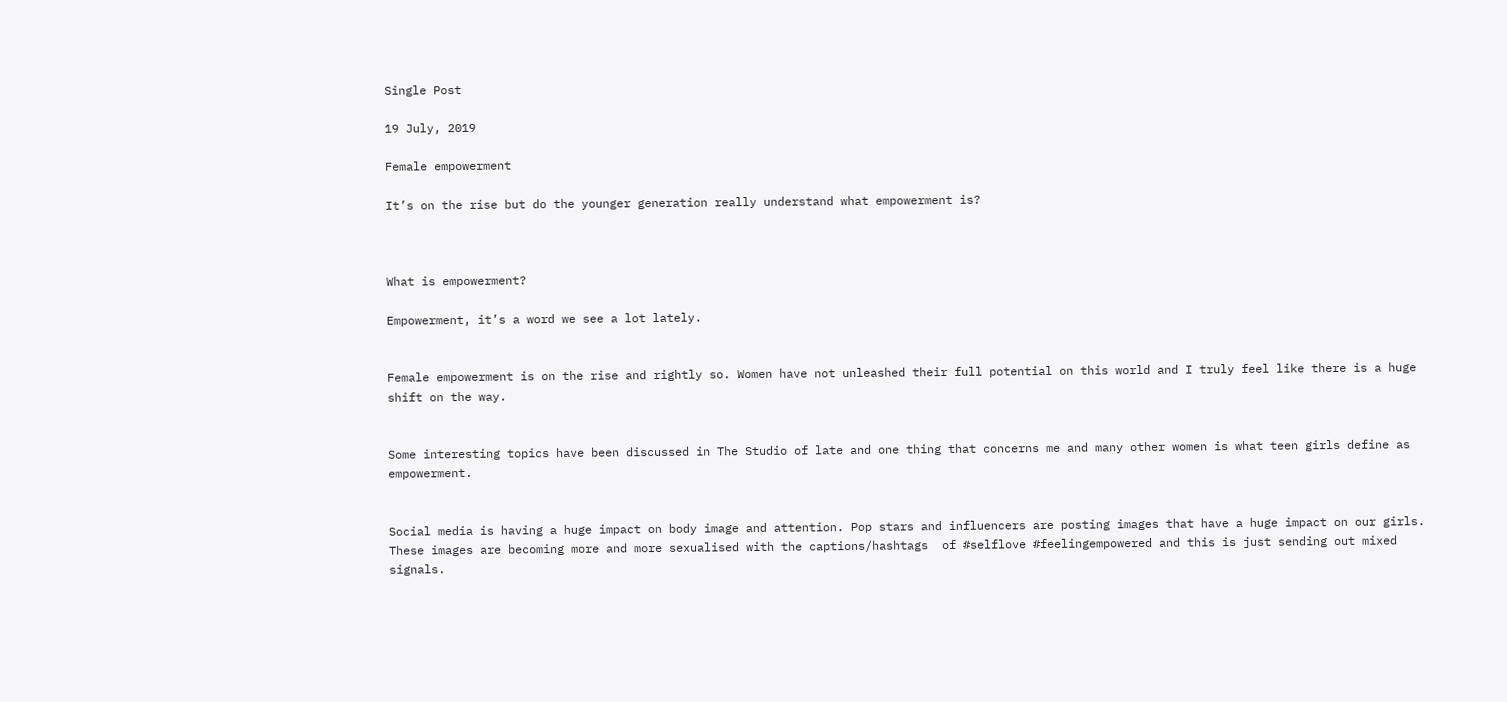Single Post

19 July, 2019

Female empowerment

It’s on the rise but do the younger generation really understand what empowerment is?



What is empowerment?

Empowerment, it’s a word we see a lot lately.


Female empowerment is on the rise and rightly so. Women have not unleashed their full potential on this world and I truly feel like there is a huge shift on the way.


Some interesting topics have been discussed in The Studio of late and one thing that concerns me and many other women is what teen girls define as empowerment.


Social media is having a huge impact on body image and attention. Pop stars and influencers are posting images that have a huge impact on our girls. These images are becoming more and more sexualised with the captions/hashtags  of #selflove #feelingempowered and this is just sending out mixed signals.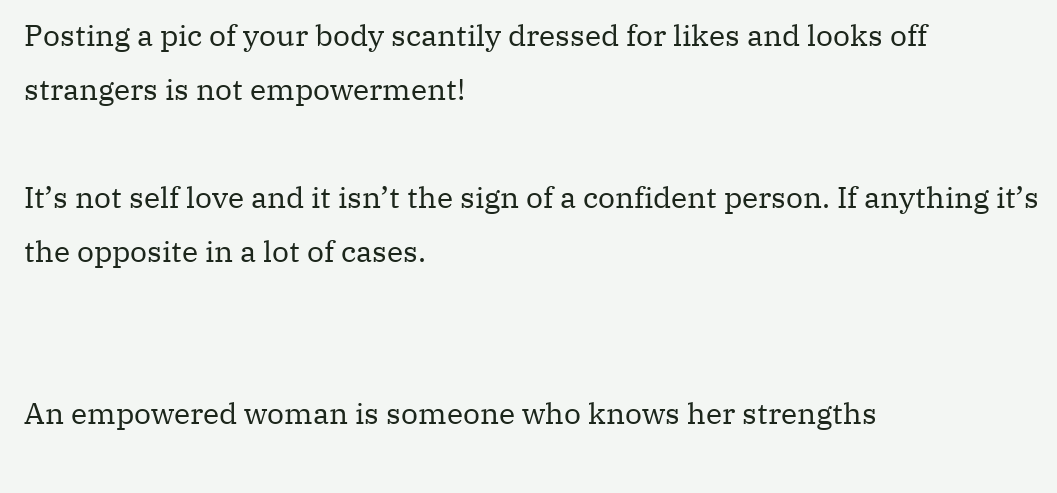Posting a pic of your body scantily dressed for likes and looks off strangers is not empowerment!

It’s not self love and it isn’t the sign of a confident person. If anything it’s the opposite in a lot of cases.


An empowered woman is someone who knows her strengths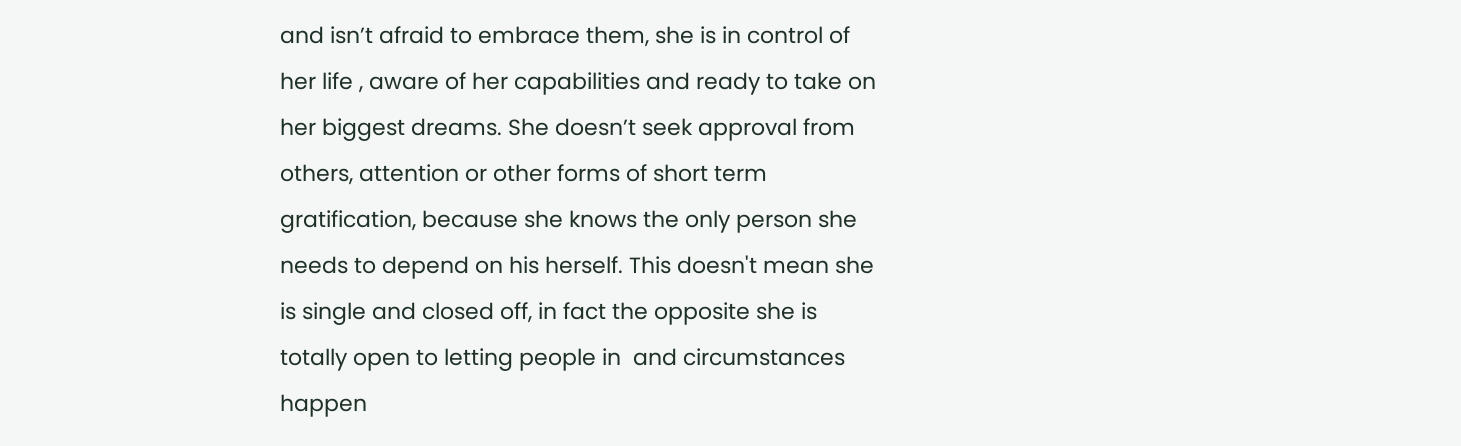and isn’t afraid to embrace them, she is in control of her life , aware of her capabilities and ready to take on her biggest dreams. She doesn’t seek approval from others, attention or other forms of short term gratification, because she knows the only person she needs to depend on his herself. This doesn't mean she is single and closed off, in fact the opposite she is totally open to letting people in  and circumstances happen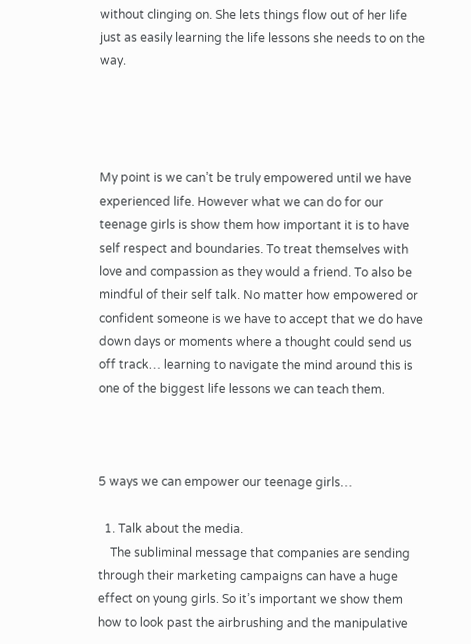without clinging on. She lets things flow out of her life just as easily learning the life lessons she needs to on the way.




My point is we can’t be truly empowered until we have experienced life. However what we can do for our teenage girls is show them how important it is to have self respect and boundaries. To treat themselves with love and compassion as they would a friend. To also be mindful of their self talk. No matter how empowered or confident someone is we have to accept that we do have down days or moments where a thought could send us off track… learning to navigate the mind around this is one of the biggest life lessons we can teach them.



5 ways we can empower our teenage girls…

  1. Talk about the media.
    The subliminal message that companies are sending through their marketing campaigns can have a huge effect on young girls. So it’s important we show them how to look past the airbrushing and the manipulative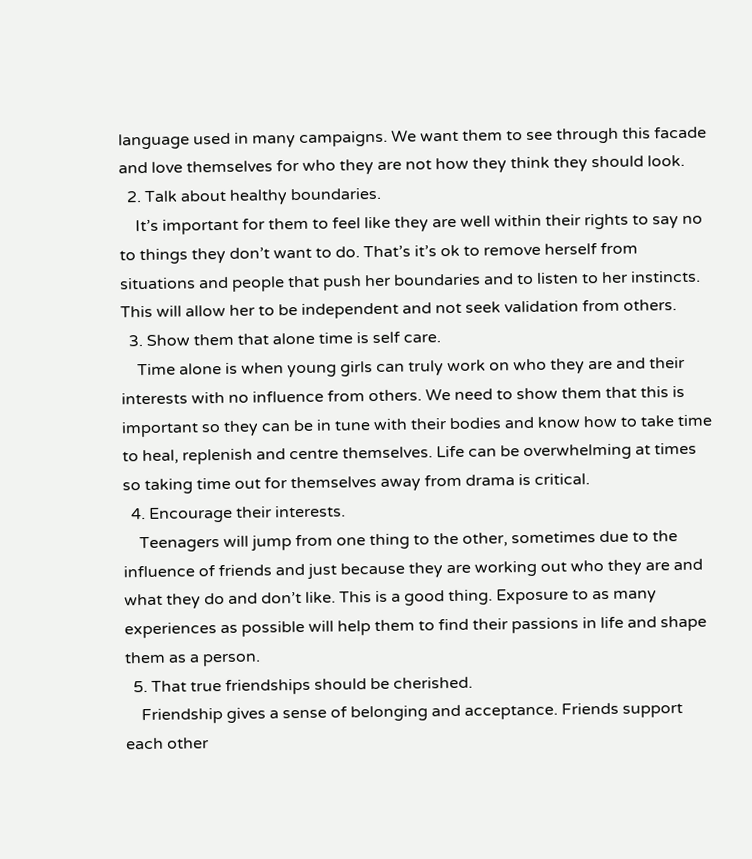language used in many campaigns. We want them to see through this facade and love themselves for who they are not how they think they should look.
  2. Talk about healthy boundaries.
    It’s important for them to feel like they are well within their rights to say no to things they don’t want to do. That’s it’s ok to remove herself from situations and people that push her boundaries and to listen to her instincts. This will allow her to be independent and not seek validation from others.
  3. Show them that alone time is self care.
    Time alone is when young girls can truly work on who they are and their interests with no influence from others. We need to show them that this is important so they can be in tune with their bodies and know how to take time to heal, replenish and centre themselves. Life can be overwhelming at times so taking time out for themselves away from drama is critical.
  4. Encourage their interests.
    Teenagers will jump from one thing to the other, sometimes due to the influence of friends and just because they are working out who they are and what they do and don’t like. This is a good thing. Exposure to as many experiences as possible will help them to find their passions in life and shape them as a person.
  5. That true friendships should be cherished.
    Friendship gives a sense of belonging and acceptance. Friends support each other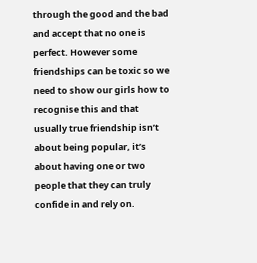through the good and the bad and accept that no one is perfect. However some friendships can be toxic so we need to show our girls how to recognise this and that usually true friendship isn’t about being popular, it’s about having one or two people that they can truly confide in and rely on.